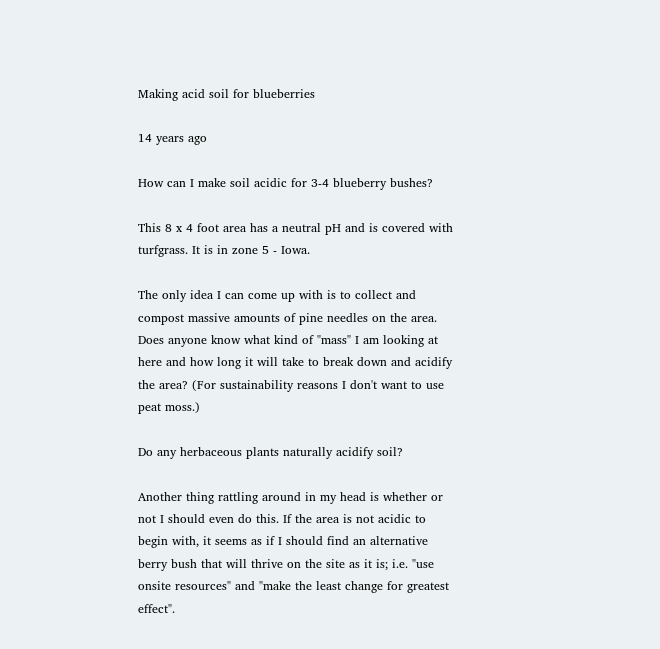Making acid soil for blueberries

14 years ago

How can I make soil acidic for 3-4 blueberry bushes?

This 8 x 4 foot area has a neutral pH and is covered with turfgrass. It is in zone 5 - Iowa.

The only idea I can come up with is to collect and compost massive amounts of pine needles on the area. Does anyone know what kind of "mass" I am looking at here and how long it will take to break down and acidify the area? (For sustainability reasons I don't want to use peat moss.)

Do any herbaceous plants naturally acidify soil?

Another thing rattling around in my head is whether or not I should even do this. If the area is not acidic to begin with, it seems as if I should find an alternative berry bush that will thrive on the site as it is; i.e. "use onsite resources" and "make the least change for greatest effect".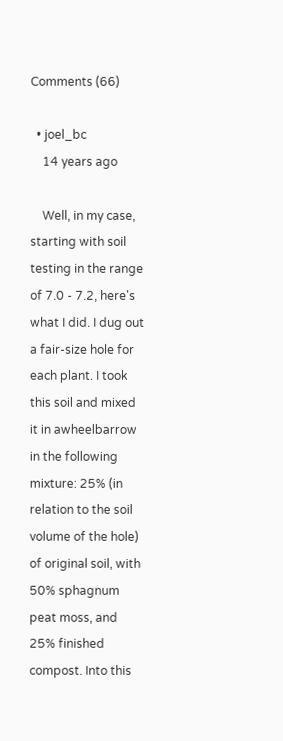Comments (66)

  • joel_bc
    14 years ago

    Well, in my case, starting with soil testing in the range of 7.0 - 7.2, here's what I did. I dug out a fair-size hole for each plant. I took this soil and mixed it in awheelbarrow in the following mixture: 25% (in relation to the soil volume of the hole) of original soil, with 50% sphagnum peat moss, and 25% finished compost. Into this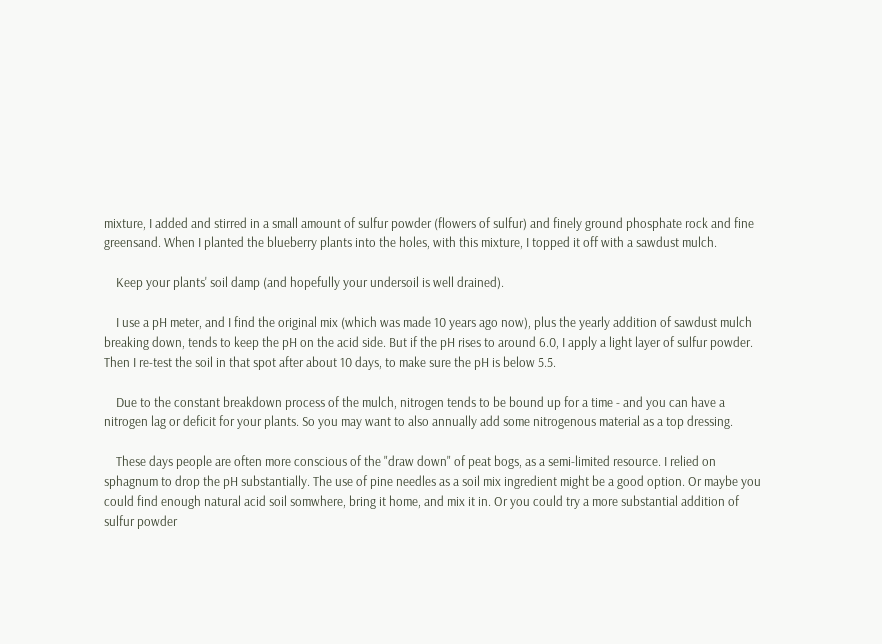mixture, I added and stirred in a small amount of sulfur powder (flowers of sulfur) and finely ground phosphate rock and fine greensand. When I planted the blueberry plants into the holes, with this mixture, I topped it off with a sawdust mulch.

    Keep your plants' soil damp (and hopefully your undersoil is well drained).

    I use a pH meter, and I find the original mix (which was made 10 years ago now), plus the yearly addition of sawdust mulch breaking down, tends to keep the pH on the acid side. But if the pH rises to around 6.0, I apply a light layer of sulfur powder. Then I re-test the soil in that spot after about 10 days, to make sure the pH is below 5.5.

    Due to the constant breakdown process of the mulch, nitrogen tends to be bound up for a time - and you can have a nitrogen lag or deficit for your plants. So you may want to also annually add some nitrogenous material as a top dressing.

    These days people are often more conscious of the "draw down" of peat bogs, as a semi-limited resource. I relied on sphagnum to drop the pH substantially. The use of pine needles as a soil mix ingredient might be a good option. Or maybe you could find enough natural acid soil somwhere, bring it home, and mix it in. Or you could try a more substantial addition of sulfur powder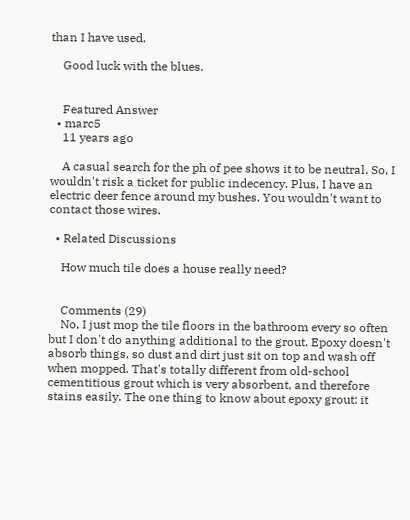than I have used.

    Good luck with the blues.


    Featured Answer
  • marc5
    11 years ago

    A casual search for the ph of pee shows it to be neutral. So, I wouldn't risk a ticket for public indecency. Plus, I have an electric deer fence around my bushes. You wouldn't want to contact those wires.

  • Related Discussions

    How much tile does a house really need?


    Comments (29)
    No, I just mop the tile floors in the bathroom every so often but I don't do anything additional to the grout. Epoxy doesn't absorb things, so dust and dirt just sit on top and wash off when mopped. That's totally different from old-school cementitious grout which is very absorbent, and therefore stains easily. The one thing to know about epoxy grout: it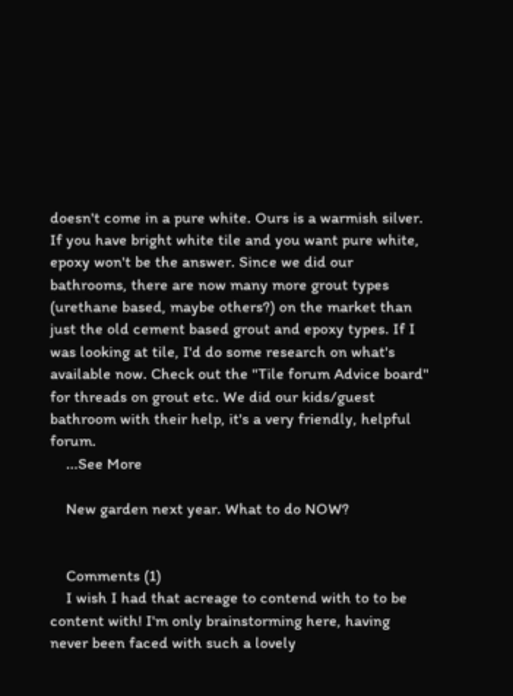doesn't come in a pure white. Ours is a warmish silver. If you have bright white tile and you want pure white, epoxy won't be the answer. Since we did our bathrooms, there are now many more grout types (urethane based, maybe others?) on the market than just the old cement based grout and epoxy types. If I was looking at tile, I'd do some research on what's available now. Check out the "Tile forum Advice board" for threads on grout etc. We did our kids/guest bathroom with their help, it's a very friendly, helpful forum.
    ...See More

    New garden next year. What to do NOW?


    Comments (1)
    I wish I had that acreage to contend with to to be content with! I'm only brainstorming here, having never been faced with such a lovely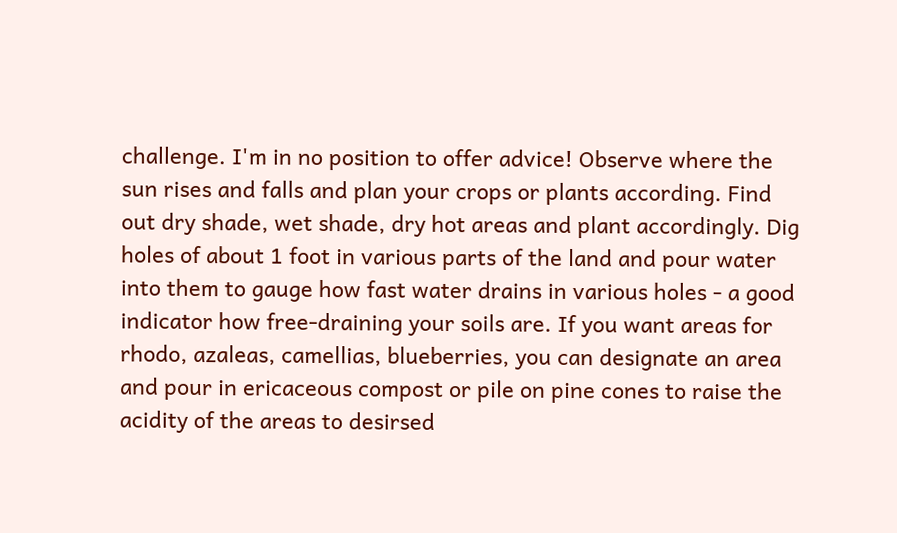challenge. I'm in no position to offer advice! Observe where the sun rises and falls and plan your crops or plants according. Find out dry shade, wet shade, dry hot areas and plant accordingly. Dig holes of about 1 foot in various parts of the land and pour water into them to gauge how fast water drains in various holes - a good indicator how free-draining your soils are. If you want areas for rhodo, azaleas, camellias, blueberries, you can designate an area and pour in ericaceous compost or pile on pine cones to raise the acidity of the areas to desirsed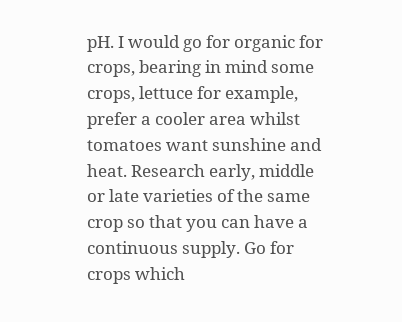pH. I would go for organic for crops, bearing in mind some crops, lettuce for example, prefer a cooler area whilst tomatoes want sunshine and heat. Research early, middle or late varieties of the same crop so that you can have a continuous supply. Go for crops which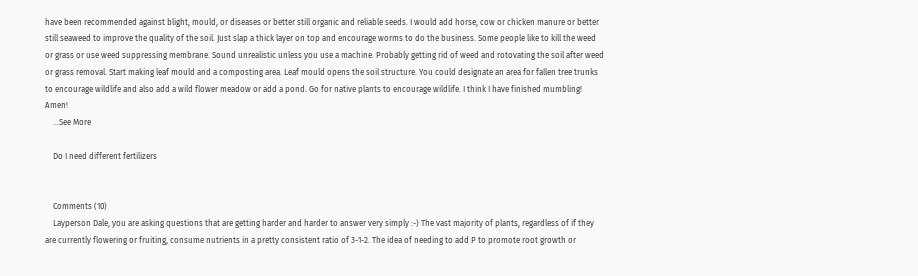have been recommended against blight, mould, or diseases or better still organic and reliable seeds. I would add horse, cow or chicken manure or better still seaweed to improve the quality of the soil. Just slap a thick layer on top and encourage worms to do the business. Some people like to kill the weed or grass or use weed suppressing membrane. Sound unrealistic unless you use a machine. Probably getting rid of weed and rotovating the soil after weed or grass removal. Start making leaf mould and a composting area. Leaf mould opens the soil structure. You could designate an area for fallen tree trunks to encourage wildlife and also add a wild flower meadow or add a pond. Go for native plants to encourage wildlife. I think I have finished mumbling! Amen!
    ...See More

    Do I need different fertilizers


    Comments (10)
    Layperson Dale, you are asking questions that are getting harder and harder to answer very simply :-) The vast majority of plants, regardless of if they are currently flowering or fruiting, consume nutrients in a pretty consistent ratio of 3-1-2. The idea of needing to add P to promote root growth or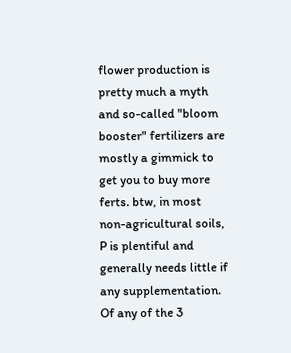flower production is pretty much a myth and so-called "bloom booster" fertilizers are mostly a gimmick to get you to buy more ferts. btw, in most non-agricultural soils, P is plentiful and generally needs little if any supplementation. Of any of the 3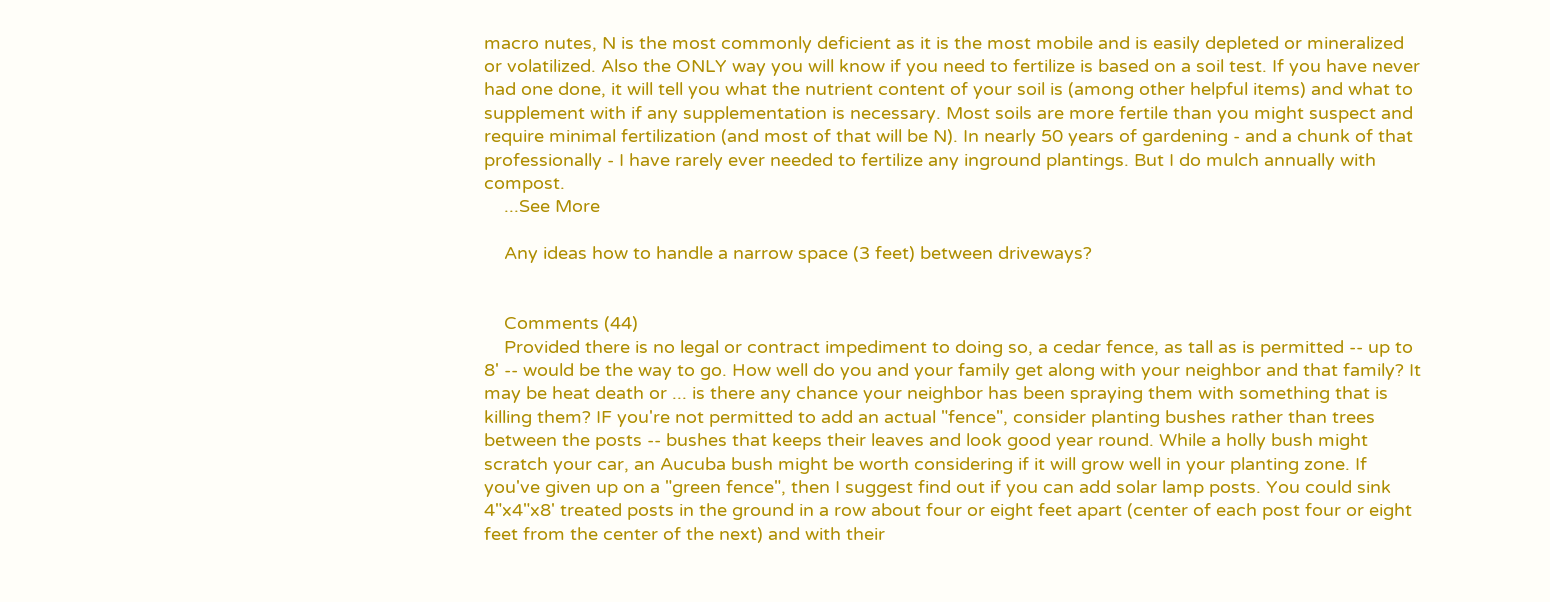macro nutes, N is the most commonly deficient as it is the most mobile and is easily depleted or mineralized or volatilized. Also the ONLY way you will know if you need to fertilize is based on a soil test. If you have never had one done, it will tell you what the nutrient content of your soil is (among other helpful items) and what to supplement with if any supplementation is necessary. Most soils are more fertile than you might suspect and require minimal fertilization (and most of that will be N). In nearly 50 years of gardening - and a chunk of that professionally - I have rarely ever needed to fertilize any inground plantings. But I do mulch annually with compost.
    ...See More

    Any ideas how to handle a narrow space (3 feet) between driveways?


    Comments (44)
    Provided there is no legal or contract impediment to doing so, a cedar fence, as tall as is permitted -- up to 8' -- would be the way to go. How well do you and your family get along with your neighbor and that family? It may be heat death or ... is there any chance your neighbor has been spraying them with something that is killing them? IF you're not permitted to add an actual "fence", consider planting bushes rather than trees between the posts -- bushes that keeps their leaves and look good year round. While a holly bush might scratch your car, an Aucuba bush might be worth considering if it will grow well in your planting zone. If you've given up on a "green fence", then I suggest find out if you can add solar lamp posts. You could sink 4"x4"x8' treated posts in the ground in a row about four or eight feet apart (center of each post four or eight feet from the center of the next) and with their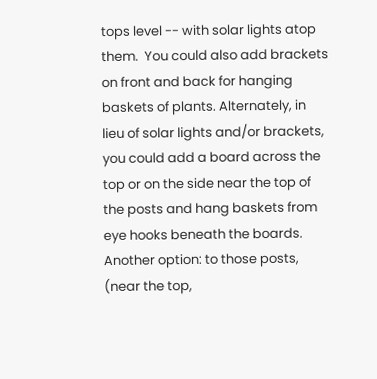tops level -- with solar lights atop them.  You could also add brackets on front and back for hanging baskets of plants. Alternately, in lieu of solar lights and/or brackets, you could add a board across the top or on the side near the top of the posts and hang baskets from eye hooks beneath the boards. Another option: to those posts, (near the top,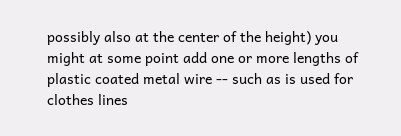possibly also at the center of the height) you might at some point add one or more lengths of plastic coated metal wire -- such as is used for clothes lines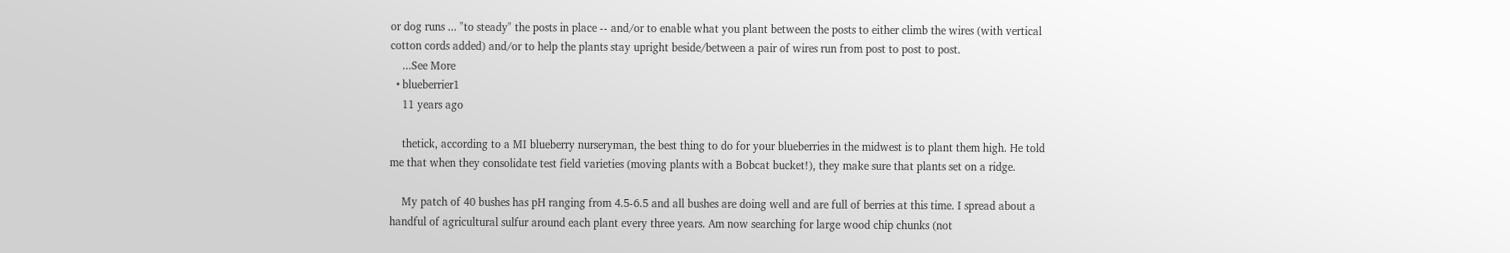or dog runs ... "to steady" the posts in place -- and/or to enable what you plant between the posts to either climb the wires (with vertical cotton cords added) and/or to help the plants stay upright beside/between a pair of wires run from post to post to post.
    ...See More
  • blueberrier1
    11 years ago

    thetick, according to a MI blueberry nurseryman, the best thing to do for your blueberries in the midwest is to plant them high. He told me that when they consolidate test field varieties (moving plants with a Bobcat bucket!), they make sure that plants set on a ridge.

    My patch of 40 bushes has pH ranging from 4.5-6.5 and all bushes are doing well and are full of berries at this time. I spread about a handful of agricultural sulfur around each plant every three years. Am now searching for large wood chip chunks (not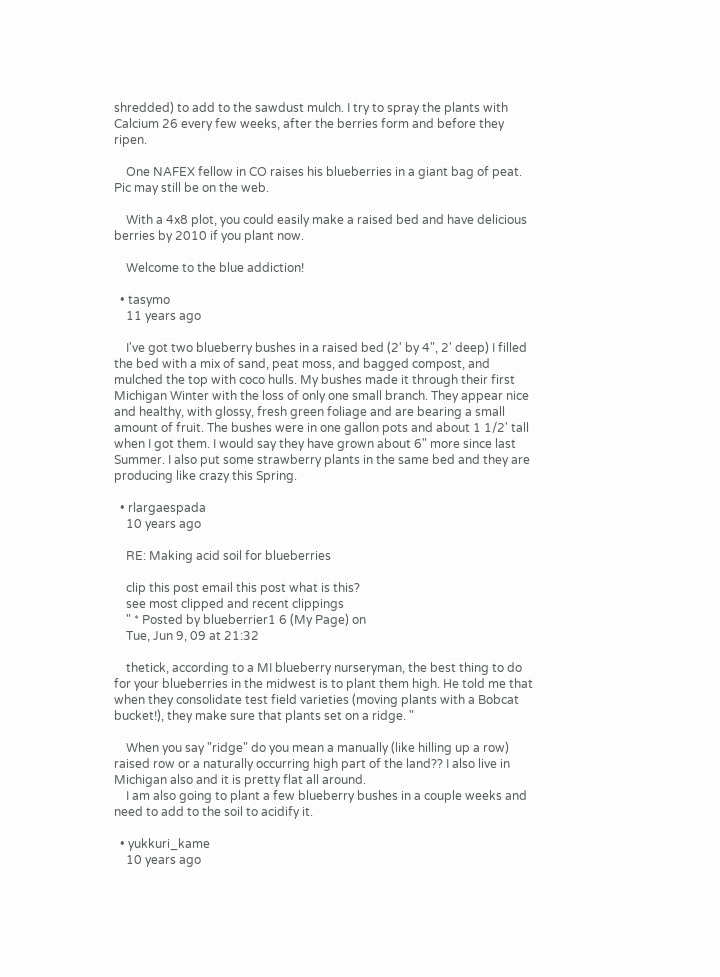shredded) to add to the sawdust mulch. I try to spray the plants with Calcium 26 every few weeks, after the berries form and before they ripen.

    One NAFEX fellow in CO raises his blueberries in a giant bag of peat. Pic may still be on the web.

    With a 4x8 plot, you could easily make a raised bed and have delicious berries by 2010 if you plant now.

    Welcome to the blue addiction!

  • tasymo
    11 years ago

    I've got two blueberry bushes in a raised bed (2' by 4", 2' deep) I filled the bed with a mix of sand, peat moss, and bagged compost, and mulched the top with coco hulls. My bushes made it through their first Michigan Winter with the loss of only one small branch. They appear nice and healthy, with glossy, fresh green foliage and are bearing a small amount of fruit. The bushes were in one gallon pots and about 1 1/2' tall when I got them. I would say they have grown about 6" more since last Summer. I also put some strawberry plants in the same bed and they are producing like crazy this Spring.

  • rlargaespada
    10 years ago

    RE: Making acid soil for blueberries

    clip this post email this post what is this?
    see most clipped and recent clippings
    " * Posted by blueberrier1 6 (My Page) on
    Tue, Jun 9, 09 at 21:32

    thetick, according to a MI blueberry nurseryman, the best thing to do for your blueberries in the midwest is to plant them high. He told me that when they consolidate test field varieties (moving plants with a Bobcat bucket!), they make sure that plants set on a ridge. "

    When you say "ridge" do you mean a manually (like hilling up a row) raised row or a naturally occurring high part of the land?? I also live in Michigan also and it is pretty flat all around.
    I am also going to plant a few blueberry bushes in a couple weeks and need to add to the soil to acidify it.

  • yukkuri_kame
    10 years ago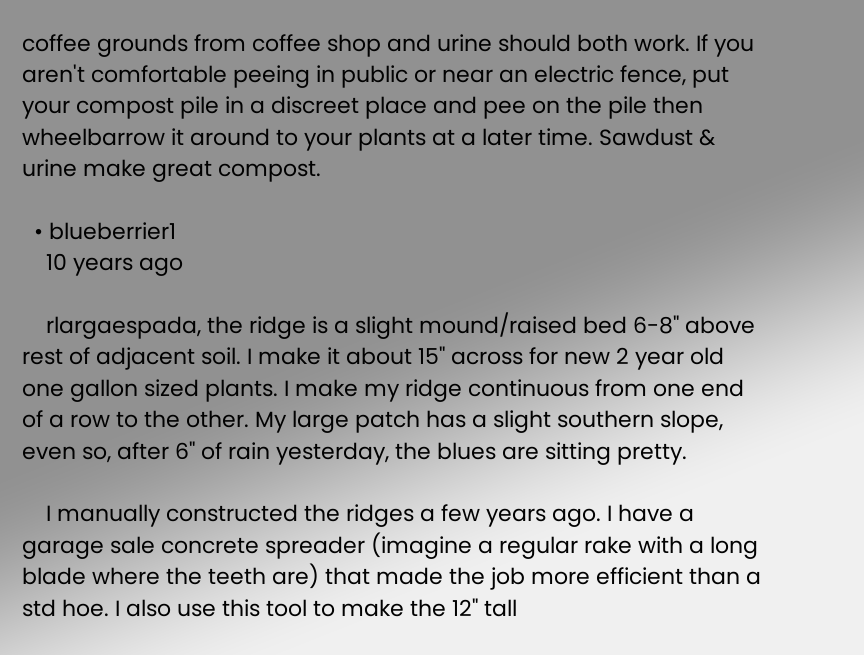coffee grounds from coffee shop and urine should both work. If you aren't comfortable peeing in public or near an electric fence, put your compost pile in a discreet place and pee on the pile then wheelbarrow it around to your plants at a later time. Sawdust & urine make great compost.

  • blueberrier1
    10 years ago

    rlargaespada, the ridge is a slight mound/raised bed 6-8" above rest of adjacent soil. I make it about 15" across for new 2 year old one gallon sized plants. I make my ridge continuous from one end of a row to the other. My large patch has a slight southern slope, even so, after 6" of rain yesterday, the blues are sitting pretty.

    I manually constructed the ridges a few years ago. I have a garage sale concrete spreader (imagine a regular rake with a long blade where the teeth are) that made the job more efficient than a std hoe. I also use this tool to make the 12" tall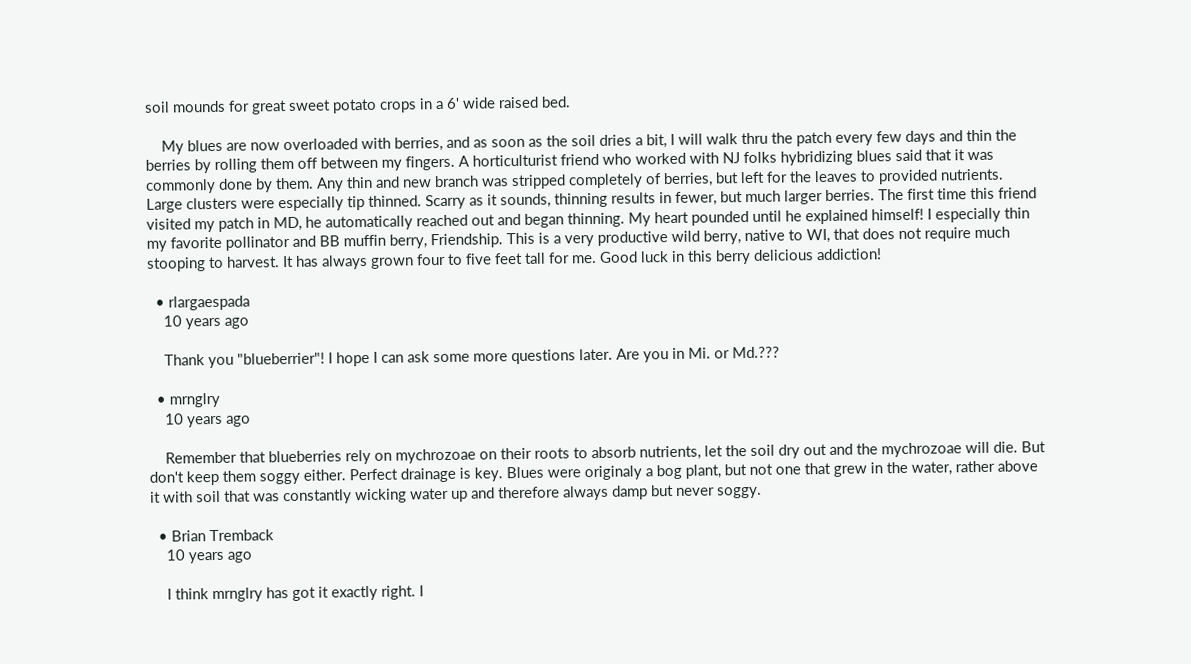soil mounds for great sweet potato crops in a 6' wide raised bed.

    My blues are now overloaded with berries, and as soon as the soil dries a bit, I will walk thru the patch every few days and thin the berries by rolling them off between my fingers. A horticulturist friend who worked with NJ folks hybridizing blues said that it was commonly done by them. Any thin and new branch was stripped completely of berries, but left for the leaves to provided nutrients. Large clusters were especially tip thinned. Scarry as it sounds, thinning results in fewer, but much larger berries. The first time this friend visited my patch in MD, he automatically reached out and began thinning. My heart pounded until he explained himself! I especially thin my favorite pollinator and BB muffin berry, Friendship. This is a very productive wild berry, native to WI, that does not require much stooping to harvest. It has always grown four to five feet tall for me. Good luck in this berry delicious addiction!

  • rlargaespada
    10 years ago

    Thank you "blueberrier"! I hope I can ask some more questions later. Are you in Mi. or Md.???

  • mrnglry
    10 years ago

    Remember that blueberries rely on mychrozoae on their roots to absorb nutrients, let the soil dry out and the mychrozoae will die. But don't keep them soggy either. Perfect drainage is key. Blues were originaly a bog plant, but not one that grew in the water, rather above it with soil that was constantly wicking water up and therefore always damp but never soggy.

  • Brian Tremback
    10 years ago

    I think mrnglry has got it exactly right. I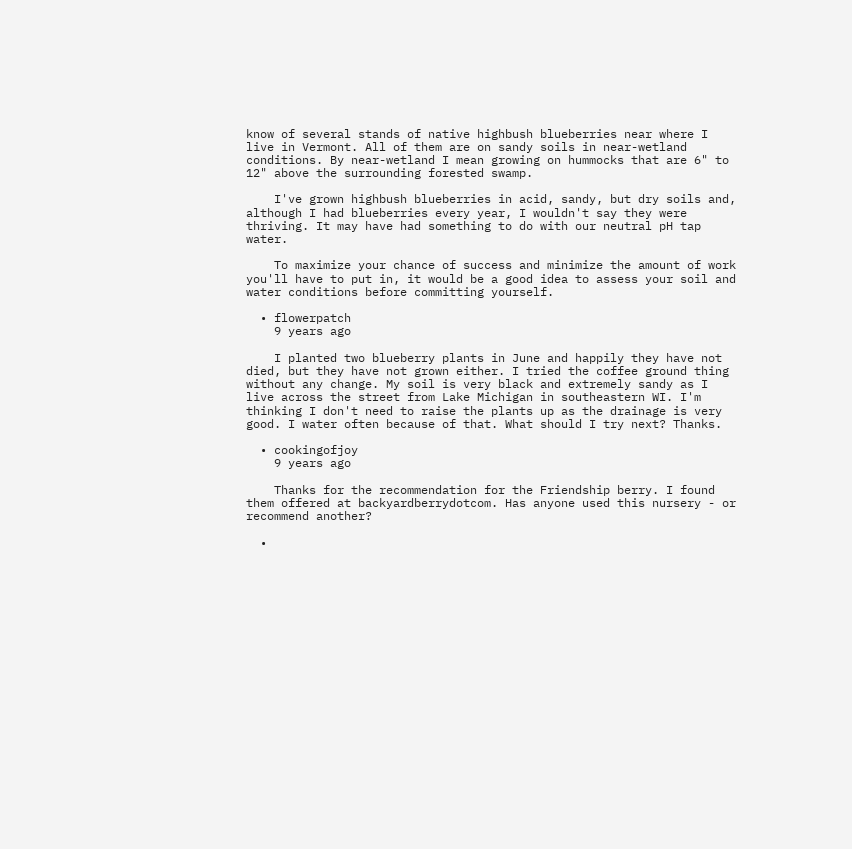know of several stands of native highbush blueberries near where I live in Vermont. All of them are on sandy soils in near-wetland conditions. By near-wetland I mean growing on hummocks that are 6" to 12" above the surrounding forested swamp.

    I've grown highbush blueberries in acid, sandy, but dry soils and, although I had blueberries every year, I wouldn't say they were thriving. It may have had something to do with our neutral pH tap water.

    To maximize your chance of success and minimize the amount of work you'll have to put in, it would be a good idea to assess your soil and water conditions before committing yourself.

  • flowerpatch
    9 years ago

    I planted two blueberry plants in June and happily they have not died, but they have not grown either. I tried the coffee ground thing without any change. My soil is very black and extremely sandy as I live across the street from Lake Michigan in southeastern WI. I'm thinking I don't need to raise the plants up as the drainage is very good. I water often because of that. What should I try next? Thanks.

  • cookingofjoy
    9 years ago

    Thanks for the recommendation for the Friendship berry. I found them offered at backyardberrydotcom. Has anyone used this nursery - or recommend another?

  •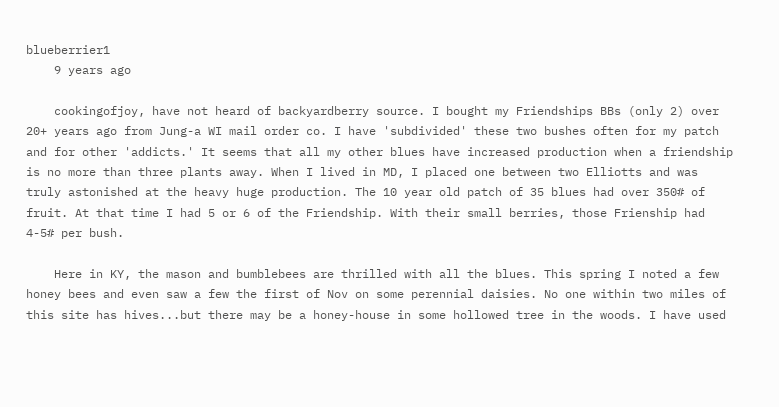blueberrier1
    9 years ago

    cookingofjoy, have not heard of backyardberry source. I bought my Friendships BBs (only 2) over 20+ years ago from Jung-a WI mail order co. I have 'subdivided' these two bushes often for my patch and for other 'addicts.' It seems that all my other blues have increased production when a friendship is no more than three plants away. When I lived in MD, I placed one between two Elliotts and was truly astonished at the heavy huge production. The 10 year old patch of 35 blues had over 350# of fruit. At that time I had 5 or 6 of the Friendship. With their small berries, those Frienship had 4-5# per bush.

    Here in KY, the mason and bumblebees are thrilled with all the blues. This spring I noted a few honey bees and even saw a few the first of Nov on some perennial daisies. No one within two miles of this site has hives...but there may be a honey-house in some hollowed tree in the woods. I have used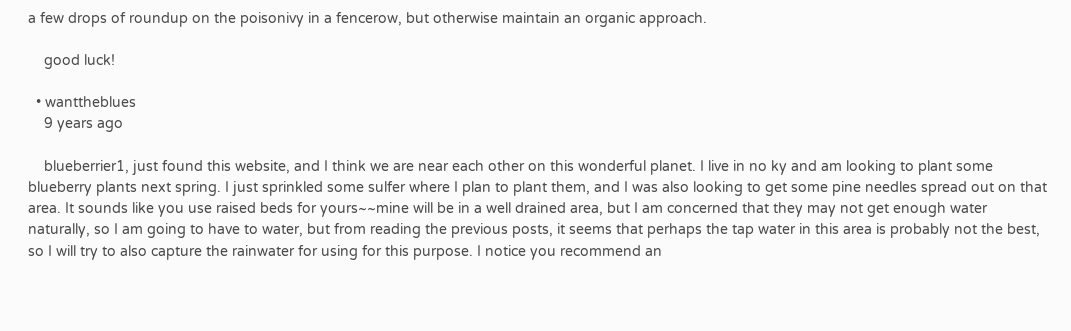a few drops of roundup on the poisonivy in a fencerow, but otherwise maintain an organic approach.

    good luck!

  • wanttheblues
    9 years ago

    blueberrier1, just found this website, and I think we are near each other on this wonderful planet. I live in no ky and am looking to plant some blueberry plants next spring. I just sprinkled some sulfer where I plan to plant them, and I was also looking to get some pine needles spread out on that area. It sounds like you use raised beds for yours~~mine will be in a well drained area, but I am concerned that they may not get enough water naturally, so I am going to have to water, but from reading the previous posts, it seems that perhaps the tap water in this area is probably not the best, so I will try to also capture the rainwater for using for this purpose. I notice you recommend an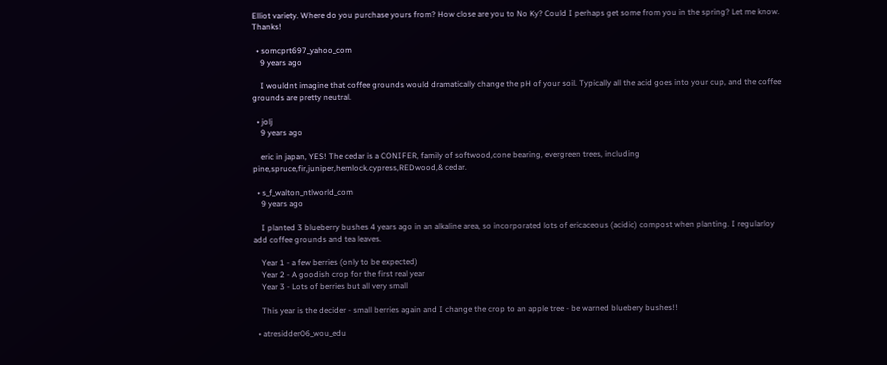Elliot variety. Where do you purchase yours from? How close are you to No Ky? Could I perhaps get some from you in the spring? Let me know. Thanks!

  • somcprt697_yahoo_com
    9 years ago

    I wouldnt imagine that coffee grounds would dramatically change the pH of your soil. Typically all the acid goes into your cup, and the coffee grounds are pretty neutral.

  • jolj
    9 years ago

    eric in japan, YES! The cedar is a CONIFER, family of softwood,cone bearing, evergreen trees, including pine,spruce,fir,juniper,hemlock.cypress,REDwood,& cedar.

  • s_f_walton_ntlworld_com
    9 years ago

    I planted 3 blueberry bushes 4 years ago in an alkaline area, so incorporated lots of ericaceous (acidic) compost when planting. I regularloy add coffee grounds and tea leaves.

    Year 1 - a few berries (only to be expected)
    Year 2 - A goodish crop for the first real year
    Year 3 - Lots of berries but all very small

    This year is the decider - small berries again and I change the crop to an apple tree - be warned bluebery bushes!!

  • atresidder06_wou_edu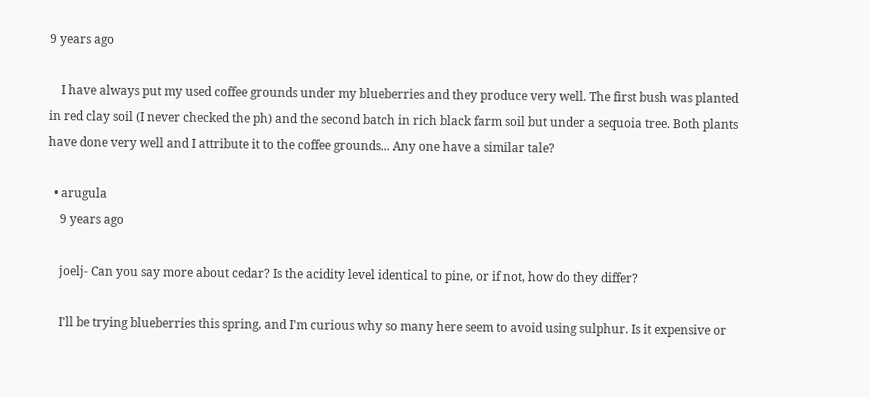9 years ago

    I have always put my used coffee grounds under my blueberries and they produce very well. The first bush was planted in red clay soil (I never checked the ph) and the second batch in rich black farm soil but under a sequoia tree. Both plants have done very well and I attribute it to the coffee grounds... Any one have a similar tale?

  • arugula
    9 years ago

    joelj- Can you say more about cedar? Is the acidity level identical to pine, or if not, how do they differ?

    I'll be trying blueberries this spring, and I'm curious why so many here seem to avoid using sulphur. Is it expensive or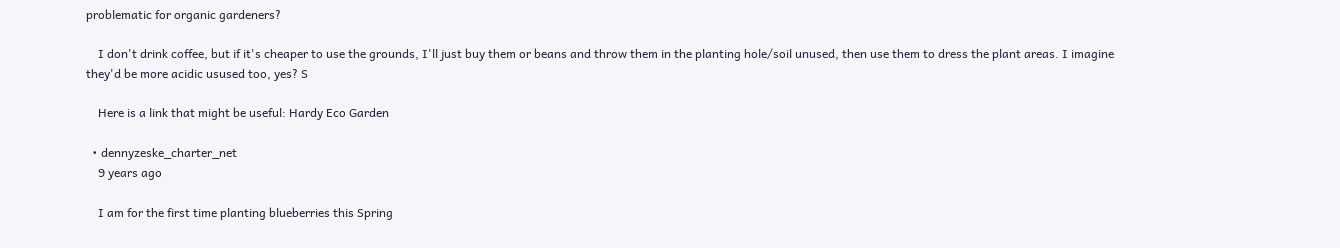problematic for organic gardeners?

    I don't drink coffee, but if it's cheaper to use the grounds, I'll just buy them or beans and throw them in the planting hole/soil unused, then use them to dress the plant areas. I imagine they'd be more acidic usused too, yes? S

    Here is a link that might be useful: Hardy Eco Garden

  • dennyzeske_charter_net
    9 years ago

    I am for the first time planting blueberries this Spring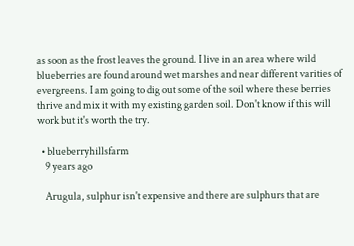as soon as the frost leaves the ground. I live in an area where wild blueberries are found around wet marshes and near different varities of evergreens. I am going to dig out some of the soil where these berries thrive and mix it with my existing garden soil. Don't know if this will work but it's worth the try.

  • blueberryhillsfarm
    9 years ago

    Arugula, sulphur isn't expensive and there are sulphurs that are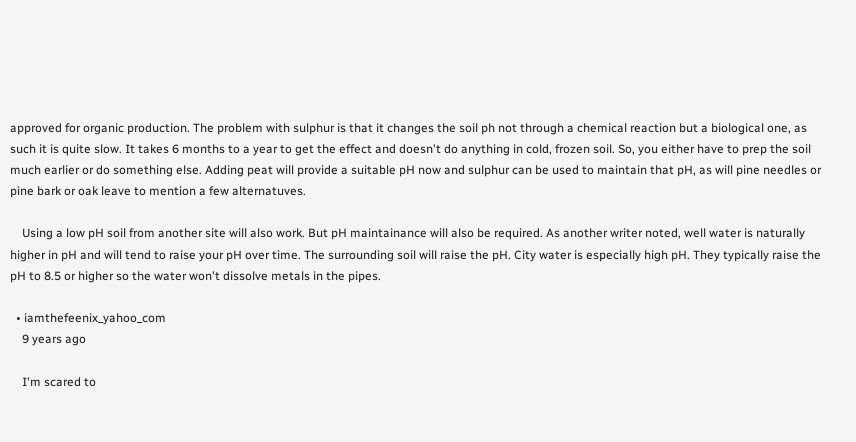approved for organic production. The problem with sulphur is that it changes the soil ph not through a chemical reaction but a biological one, as such it is quite slow. It takes 6 months to a year to get the effect and doesn't do anything in cold, frozen soil. So, you either have to prep the soil much earlier or do something else. Adding peat will provide a suitable pH now and sulphur can be used to maintain that pH, as will pine needles or pine bark or oak leave to mention a few alternatuves.

    Using a low pH soil from another site will also work. But pH maintainance will also be required. As another writer noted, well water is naturally higher in pH and will tend to raise your pH over time. The surrounding soil will raise the pH. City water is especially high pH. They typically raise the pH to 8.5 or higher so the water won't dissolve metals in the pipes.

  • iamthefeenix_yahoo_com
    9 years ago

    I'm scared to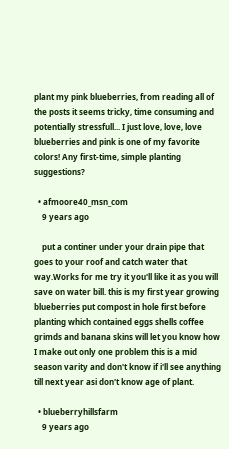plant my pink blueberries, from reading all of the posts it seems tricky, time consuming and potentially stressfull... I just love, love, love blueberries and pink is one of my favorite colors! Any first-time, simple planting suggestions?

  • afmoore40_msn_com
    9 years ago

    put a continer under your drain pipe that goes to your roof and catch water that way.Works for me try it you'll like it as you will save on water bill. this is my first year growing blueberries put compost in hole first before planting which contained eggs shells coffee grimds and banana skins will let you know how I make out only one problem this is a mid season varity and don't know if i'll see anything till next year asi don't know age of plant.

  • blueberryhillsfarm
    9 years ago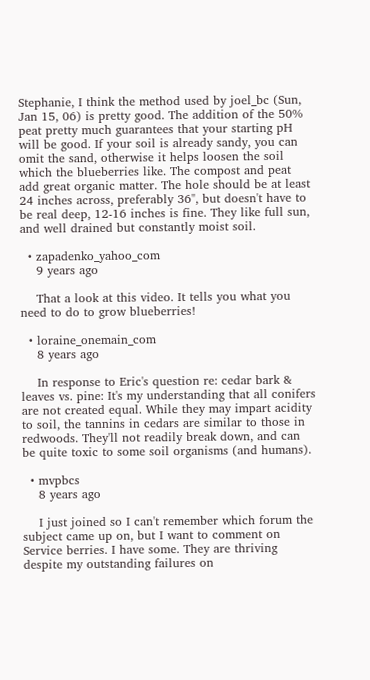Stephanie, I think the method used by joel_bc (Sun, Jan 15, 06) is pretty good. The addition of the 50% peat pretty much guarantees that your starting pH will be good. If your soil is already sandy, you can omit the sand, otherwise it helps loosen the soil which the blueberries like. The compost and peat add great organic matter. The hole should be at least 24 inches across, preferably 36", but doesn't have to be real deep, 12-16 inches is fine. They like full sun, and well drained but constantly moist soil.

  • zapadenko_yahoo_com
    9 years ago

    That a look at this video. It tells you what you need to do to grow blueberries!

  • loraine_onemain_com
    8 years ago

    In response to Eric's question re: cedar bark & leaves vs. pine: It's my understanding that all conifers are not created equal. While they may impart acidity to soil, the tannins in cedars are similar to those in redwoods. They'll not readily break down, and can be quite toxic to some soil organisms (and humans).

  • mvpbcs
    8 years ago

    I just joined so I can't remember which forum the subject came up on, but I want to comment on Service berries. I have some. They are thriving despite my outstanding failures on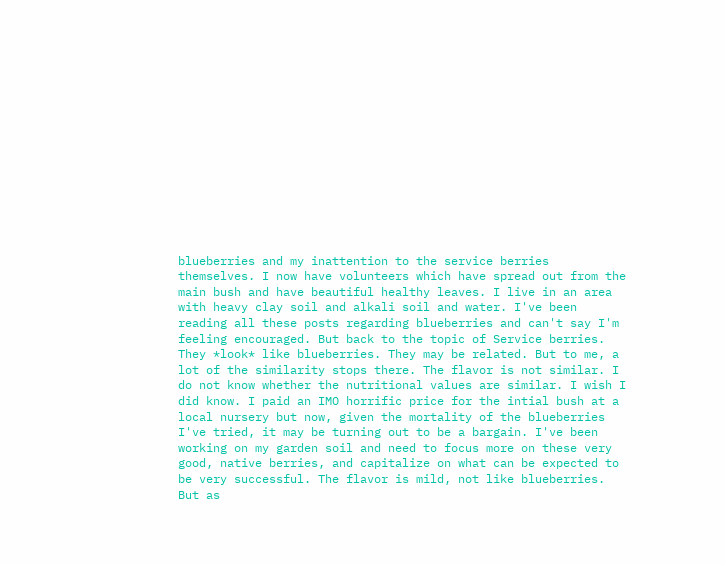blueberries and my inattention to the service berries themselves. I now have volunteers which have spread out from the main bush and have beautiful healthy leaves. I live in an area with heavy clay soil and alkali soil and water. I've been reading all these posts regarding blueberries and can't say I'm feeling encouraged. But back to the topic of Service berries. They *look* like blueberries. They may be related. But to me, a lot of the similarity stops there. The flavor is not similar. I do not know whether the nutritional values are similar. I wish I did know. I paid an IMO horrific price for the intial bush at a local nursery but now, given the mortality of the blueberries I've tried, it may be turning out to be a bargain. I've been working on my garden soil and need to focus more on these very good, native berries, and capitalize on what can be expected to be very successful. The flavor is mild, not like blueberries. But as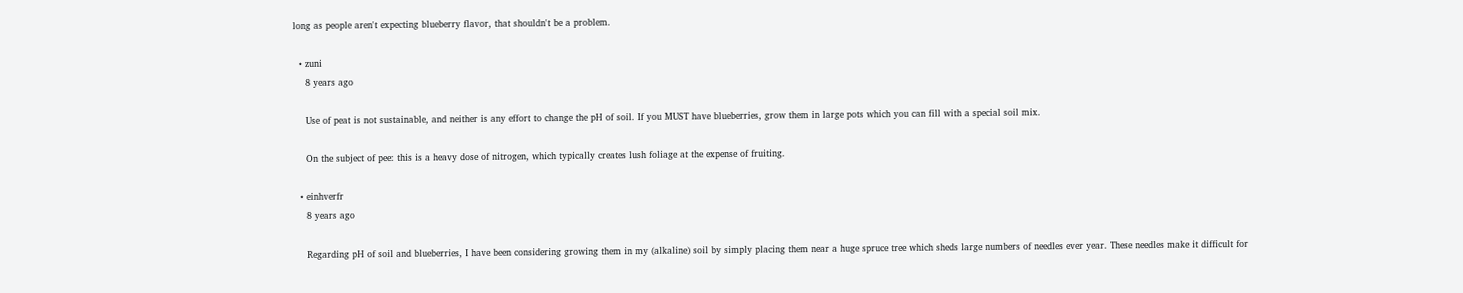long as people aren't expecting blueberry flavor, that shouldn't be a problem.

  • zuni
    8 years ago

    Use of peat is not sustainable, and neither is any effort to change the pH of soil. If you MUST have blueberries, grow them in large pots which you can fill with a special soil mix.

    On the subject of pee: this is a heavy dose of nitrogen, which typically creates lush foliage at the expense of fruiting.

  • einhverfr
    8 years ago

    Regarding pH of soil and blueberries, I have been considering growing them in my (alkaline) soil by simply placing them near a huge spruce tree which sheds large numbers of needles ever year. These needles make it difficult for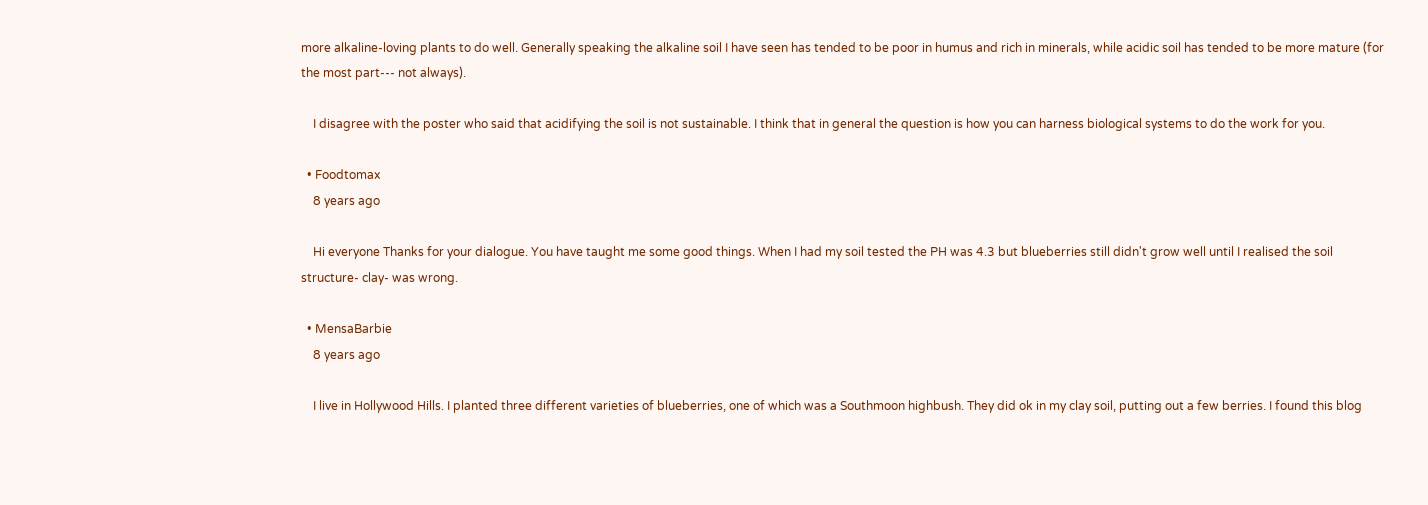more alkaline-loving plants to do well. Generally speaking the alkaline soil I have seen has tended to be poor in humus and rich in minerals, while acidic soil has tended to be more mature (for the most part--- not always).

    I disagree with the poster who said that acidifying the soil is not sustainable. I think that in general the question is how you can harness biological systems to do the work for you.

  • Foodtomax
    8 years ago

    Hi everyone Thanks for your dialogue. You have taught me some good things. When I had my soil tested the PH was 4.3 but blueberries still didn't grow well until I realised the soil structure- clay- was wrong.

  • MensaBarbie
    8 years ago

    I live in Hollywood Hills. I planted three different varieties of blueberries, one of which was a Southmoon highbush. They did ok in my clay soil, putting out a few berries. I found this blog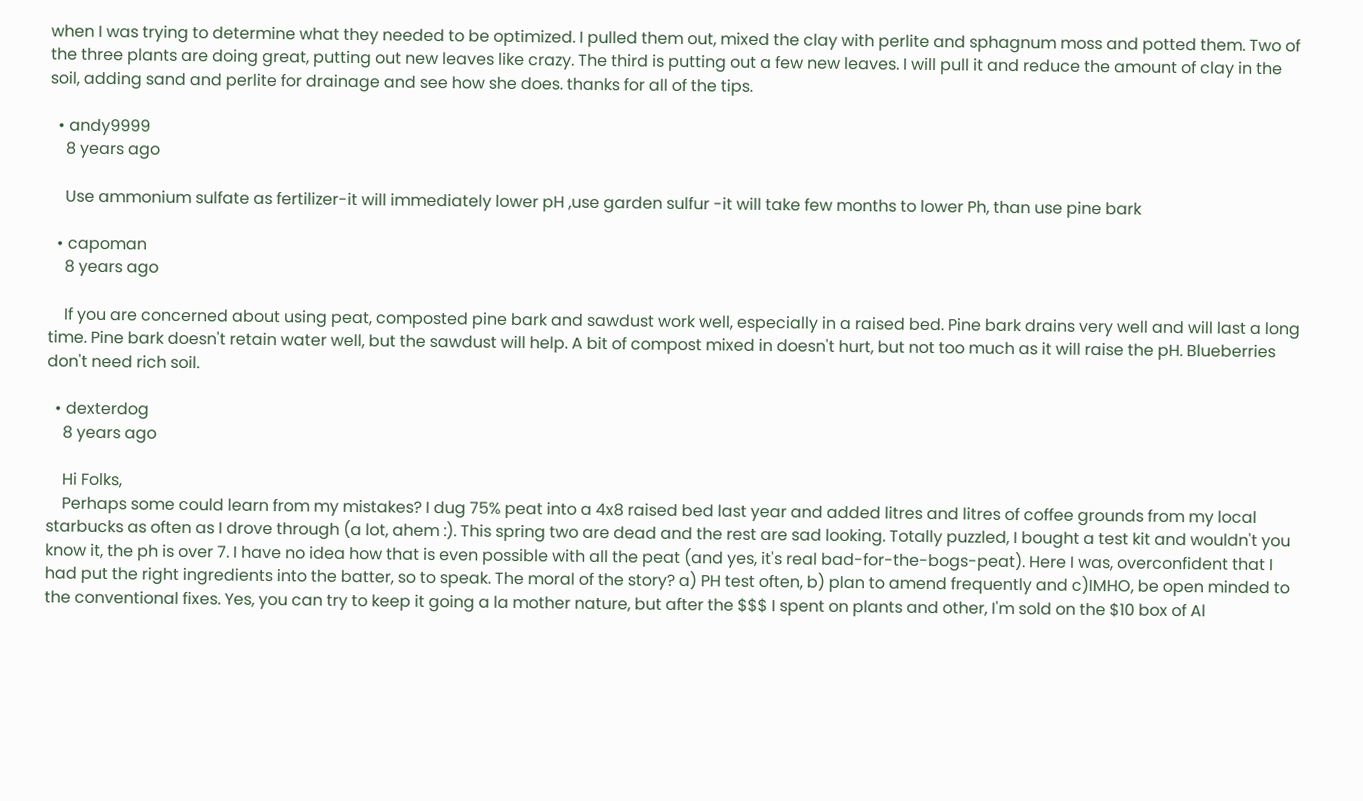when I was trying to determine what they needed to be optimized. I pulled them out, mixed the clay with perlite and sphagnum moss and potted them. Two of the three plants are doing great, putting out new leaves like crazy. The third is putting out a few new leaves. I will pull it and reduce the amount of clay in the soil, adding sand and perlite for drainage and see how she does. thanks for all of the tips.

  • andy9999
    8 years ago

    Use ammonium sulfate as fertilizer-it will immediately lower pH ,use garden sulfur -it will take few months to lower Ph, than use pine bark

  • capoman
    8 years ago

    If you are concerned about using peat, composted pine bark and sawdust work well, especially in a raised bed. Pine bark drains very well and will last a long time. Pine bark doesn't retain water well, but the sawdust will help. A bit of compost mixed in doesn't hurt, but not too much as it will raise the pH. Blueberries don't need rich soil.

  • dexterdog
    8 years ago

    Hi Folks,
    Perhaps some could learn from my mistakes? I dug 75% peat into a 4x8 raised bed last year and added litres and litres of coffee grounds from my local starbucks as often as I drove through (a lot, ahem :). This spring two are dead and the rest are sad looking. Totally puzzled, I bought a test kit and wouldn't you know it, the ph is over 7. I have no idea how that is even possible with all the peat (and yes, it's real bad-for-the-bogs-peat). Here I was, overconfident that I had put the right ingredients into the batter, so to speak. The moral of the story? a) PH test often, b) plan to amend frequently and c)IMHO, be open minded to the conventional fixes. Yes, you can try to keep it going a la mother nature, but after the $$$ I spent on plants and other, I'm sold on the $10 box of Al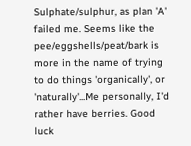Sulphate/sulphur, as plan 'A' failed me. Seems like the pee/eggshells/peat/bark is more in the name of trying to do things 'organically', or 'naturally'...Me personally, I'd rather have berries. Good luck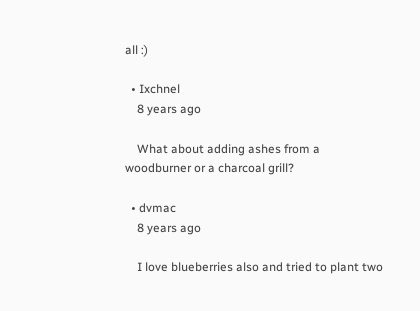all :)

  • Ixchnel
    8 years ago

    What about adding ashes from a woodburner or a charcoal grill?

  • dvmac
    8 years ago

    I love blueberries also and tried to plant two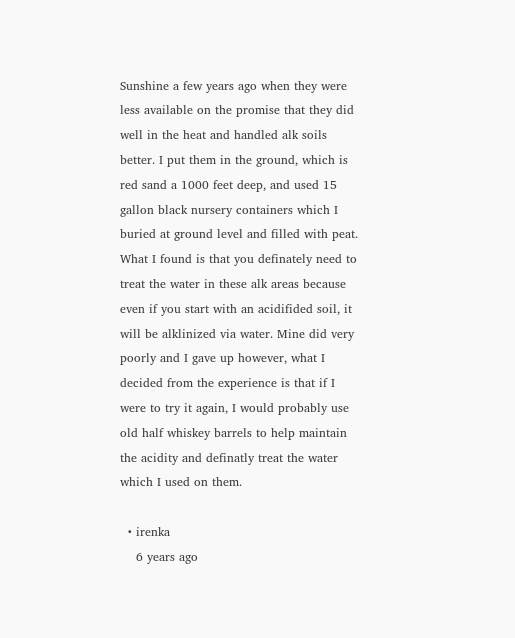Sunshine a few years ago when they were less available on the promise that they did well in the heat and handled alk soils better. I put them in the ground, which is red sand a 1000 feet deep, and used 15 gallon black nursery containers which I buried at ground level and filled with peat. What I found is that you definately need to treat the water in these alk areas because even if you start with an acidifided soil, it will be alklinized via water. Mine did very poorly and I gave up however, what I decided from the experience is that if I were to try it again, I would probably use old half whiskey barrels to help maintain the acidity and definatly treat the water which I used on them.

  • irenka
    6 years ago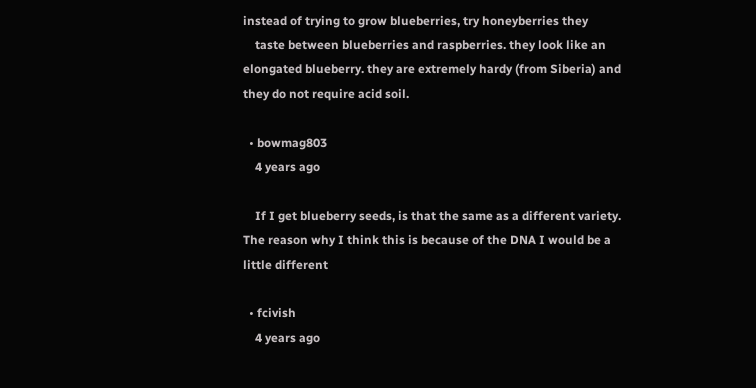instead of trying to grow blueberries, try honeyberries they
    taste between blueberries and raspberries. they look like an elongated blueberry. they are extremely hardy (from Siberia) and they do not require acid soil.

  • bowmag803
    4 years ago

    If I get blueberry seeds, is that the same as a different variety. The reason why I think this is because of the DNA I would be a little different

  • fcivish
    4 years ago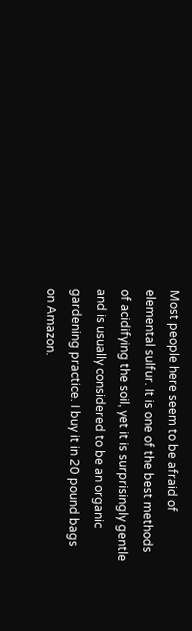Most people here seem to be afraid of elemental sulfur. It is one of the best methods of acidifying the soil, yet it is surprisingly gentle and is usually considered to be an organic gardening practice. I buy it in 20 pound bags on Amazon.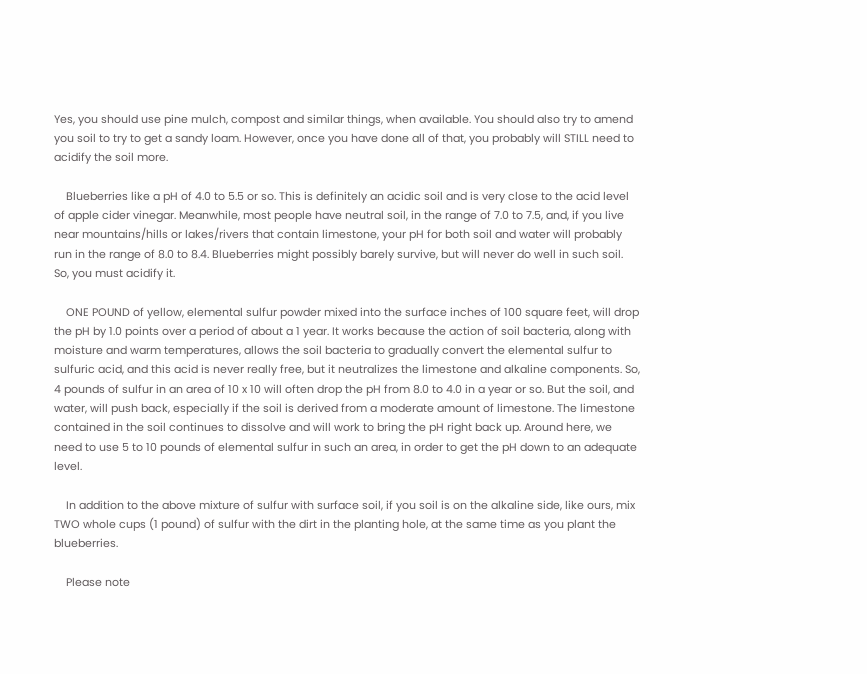Yes, you should use pine mulch, compost and similar things, when available. You should also try to amend you soil to try to get a sandy loam. However, once you have done all of that, you probably will STILL need to acidify the soil more.

    Blueberries like a pH of 4.0 to 5.5 or so. This is definitely an acidic soil and is very close to the acid level of apple cider vinegar. Meanwhile, most people have neutral soil, in the range of 7.0 to 7.5, and, if you live near mountains/hills or lakes/rivers that contain limestone, your pH for both soil and water will probably run in the range of 8.0 to 8.4. Blueberries might possibly barely survive, but will never do well in such soil. So, you must acidify it.

    ONE POUND of yellow, elemental sulfur powder mixed into the surface inches of 100 square feet, will drop the pH by 1.0 points over a period of about a 1 year. It works because the action of soil bacteria, along with moisture and warm temperatures, allows the soil bacteria to gradually convert the elemental sulfur to sulfuric acid, and this acid is never really free, but it neutralizes the limestone and alkaline components. So, 4 pounds of sulfur in an area of 10 x 10 will often drop the pH from 8.0 to 4.0 in a year or so. But the soil, and water, will push back, especially if the soil is derived from a moderate amount of limestone. The limestone contained in the soil continues to dissolve and will work to bring the pH right back up. Around here, we need to use 5 to 10 pounds of elemental sulfur in such an area, in order to get the pH down to an adequate level.

    In addition to the above mixture of sulfur with surface soil, if you soil is on the alkaline side, like ours, mix TWO whole cups (1 pound) of sulfur with the dirt in the planting hole, at the same time as you plant the blueberries.

    Please note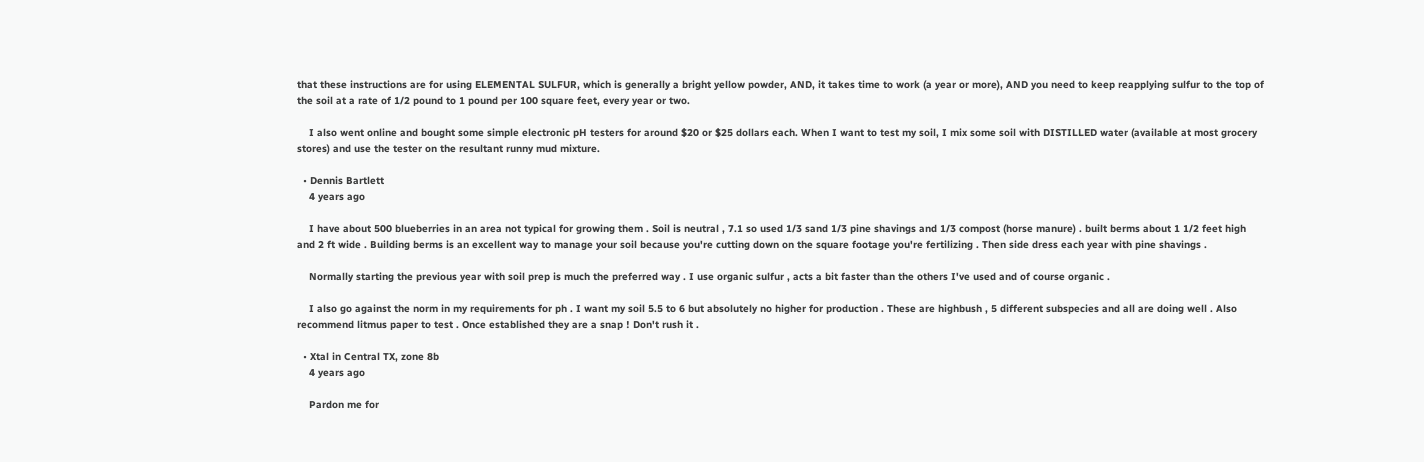that these instructions are for using ELEMENTAL SULFUR, which is generally a bright yellow powder, AND, it takes time to work (a year or more), AND you need to keep reapplying sulfur to the top of the soil at a rate of 1/2 pound to 1 pound per 100 square feet, every year or two.

    I also went online and bought some simple electronic pH testers for around $20 or $25 dollars each. When I want to test my soil, I mix some soil with DISTILLED water (available at most grocery stores) and use the tester on the resultant runny mud mixture.

  • Dennis Bartlett
    4 years ago

    I have about 500 blueberries in an area not typical for growing them . Soil is neutral , 7.1 so used 1/3 sand 1/3 pine shavings and 1/3 compost (horse manure) . built berms about 1 1/2 feet high and 2 ft wide . Building berms is an excellent way to manage your soil because you're cutting down on the square footage you're fertilizing . Then side dress each year with pine shavings .

    Normally starting the previous year with soil prep is much the preferred way . I use organic sulfur , acts a bit faster than the others I've used and of course organic .

    I also go against the norm in my requirements for ph . I want my soil 5.5 to 6 but absolutely no higher for production . These are highbush , 5 different subspecies and all are doing well . Also recommend litmus paper to test . Once established they are a snap ! Don't rush it .

  • Xtal in Central TX, zone 8b
    4 years ago

    Pardon me for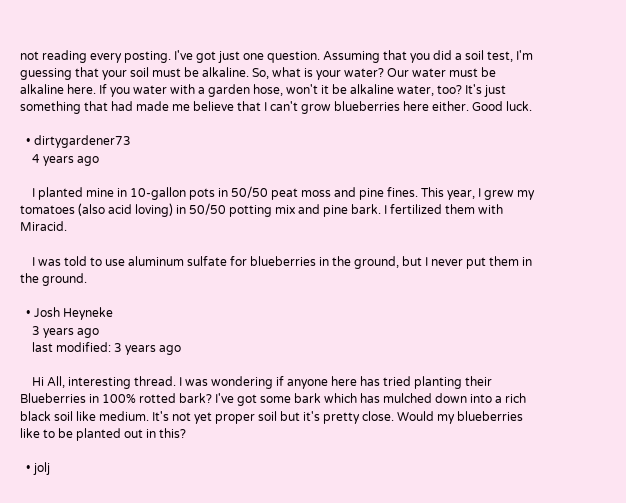not reading every posting. I've got just one question. Assuming that you did a soil test, I'm guessing that your soil must be alkaline. So, what is your water? Our water must be alkaline here. If you water with a garden hose, won't it be alkaline water, too? It's just something that had made me believe that I can't grow blueberries here either. Good luck.

  • dirtygardener73
    4 years ago

    I planted mine in 10-gallon pots in 50/50 peat moss and pine fines. This year, I grew my tomatoes (also acid loving) in 50/50 potting mix and pine bark. I fertilized them with Miracid.

    I was told to use aluminum sulfate for blueberries in the ground, but I never put them in the ground.

  • Josh Heyneke
    3 years ago
    last modified: 3 years ago

    Hi All, interesting thread. I was wondering if anyone here has tried planting their Blueberries in 100% rotted bark? I've got some bark which has mulched down into a rich black soil like medium. It's not yet proper soil but it's pretty close. Would my blueberries like to be planted out in this?

  • jolj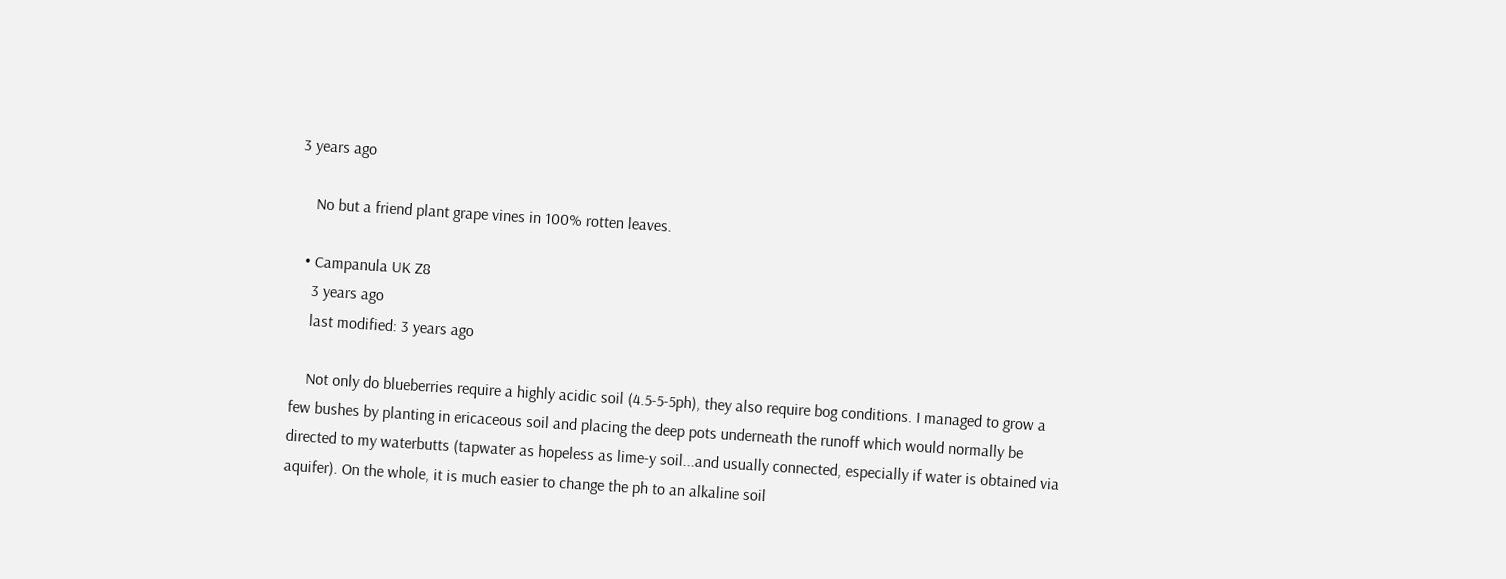3 years ago

    No but a friend plant grape vines in 100% rotten leaves.

  • Campanula UK Z8
    3 years ago
    last modified: 3 years ago

    Not only do blueberries require a highly acidic soil (4.5-5-5ph), they also require bog conditions. I managed to grow a few bushes by planting in ericaceous soil and placing the deep pots underneath the runoff which would normally be directed to my waterbutts (tapwater as hopeless as lime-y soil...and usually connected, especially if water is obtained via aquifer). On the whole, it is much easier to change the ph to an alkaline soil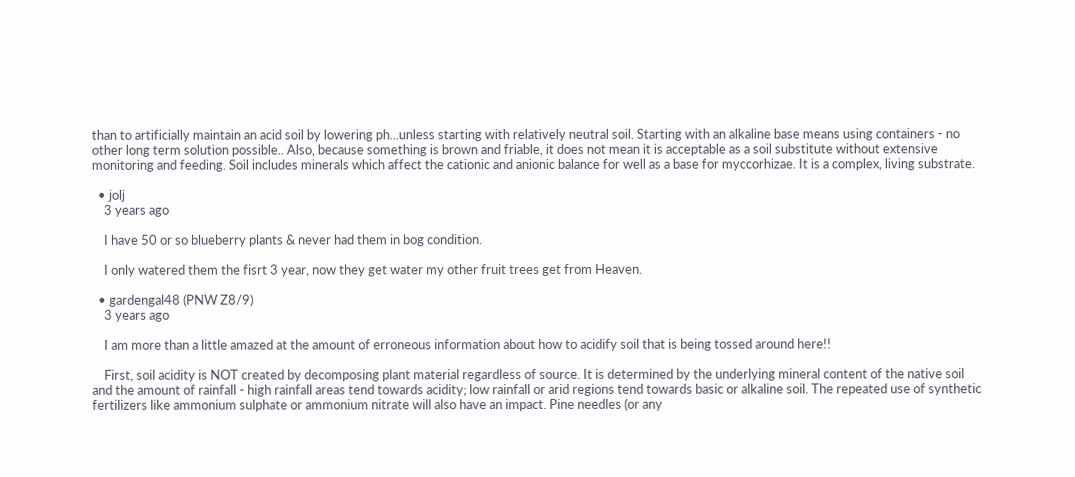than to artificially maintain an acid soil by lowering ph...unless starting with relatively neutral soil. Starting with an alkaline base means using containers - no other long term solution possible.. Also, because something is brown and friable, it does not mean it is acceptable as a soil substitute without extensive monitoring and feeding. Soil includes minerals which affect the cationic and anionic balance for well as a base for myccorhizae. It is a complex, living substrate.

  • jolj
    3 years ago

    I have 50 or so blueberry plants & never had them in bog condition.

    I only watered them the fisrt 3 year, now they get water my other fruit trees get from Heaven.

  • gardengal48 (PNW Z8/9)
    3 years ago

    I am more than a little amazed at the amount of erroneous information about how to acidify soil that is being tossed around here!!

    First, soil acidity is NOT created by decomposing plant material regardless of source. It is determined by the underlying mineral content of the native soil and the amount of rainfall - high rainfall areas tend towards acidity; low rainfall or arid regions tend towards basic or alkaline soil. The repeated use of synthetic fertilizers like ammonium sulphate or ammonium nitrate will also have an impact. Pine needles (or any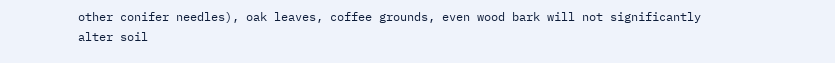other conifer needles), oak leaves, coffee grounds, even wood bark will not significantly alter soil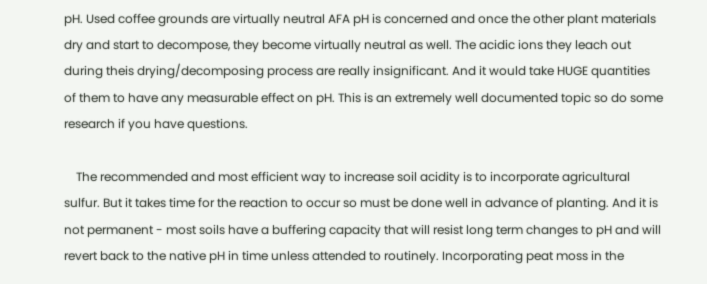pH. Used coffee grounds are virtually neutral AFA pH is concerned and once the other plant materials dry and start to decompose, they become virtually neutral as well. The acidic ions they leach out during theis drying/decomposing process are really insignificant. And it would take HUGE quantities of them to have any measurable effect on pH. This is an extremely well documented topic so do some research if you have questions.

    The recommended and most efficient way to increase soil acidity is to incorporate agricultural sulfur. But it takes time for the reaction to occur so must be done well in advance of planting. And it is not permanent - most soils have a buffering capacity that will resist long term changes to pH and will revert back to the native pH in time unless attended to routinely. Incorporating peat moss in the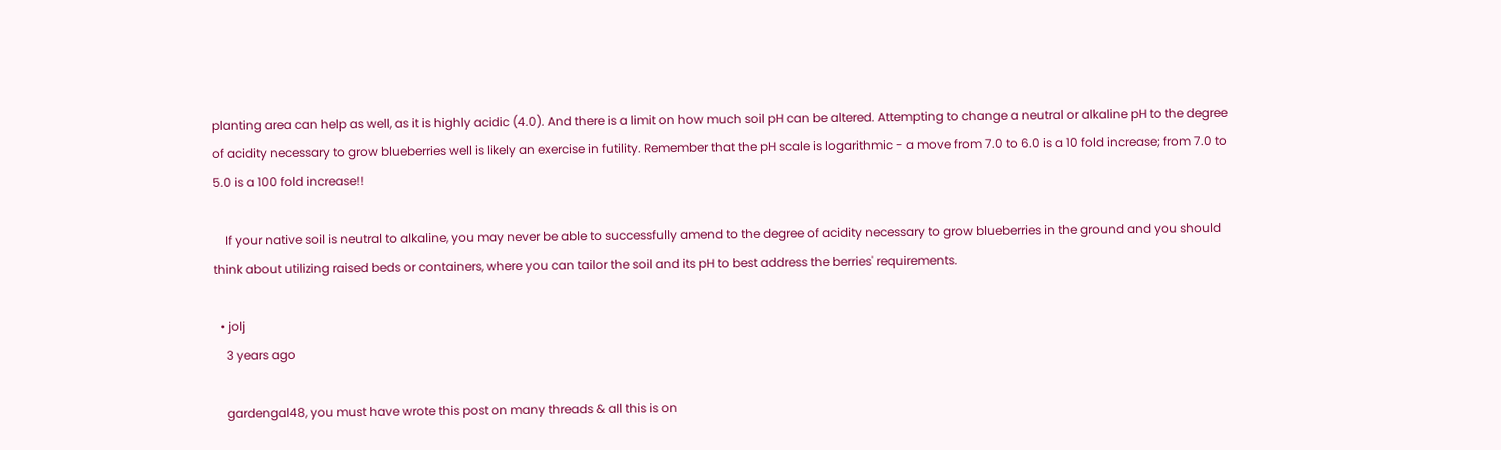planting area can help as well, as it is highly acidic (4.0). And there is a limit on how much soil pH can be altered. Attempting to change a neutral or alkaline pH to the degree of acidity necessary to grow blueberries well is likely an exercise in futility. Remember that the pH scale is logarithmic - a move from 7.0 to 6.0 is a 10 fold increase; from 7.0 to 5.0 is a 100 fold increase!!

    If your native soil is neutral to alkaline, you may never be able to successfully amend to the degree of acidity necessary to grow blueberries in the ground and you should think about utilizing raised beds or containers, where you can tailor the soil and its pH to best address the berries' requirements.

  • jolj
    3 years ago

    gardengal48, you must have wrote this post on many threads & all this is on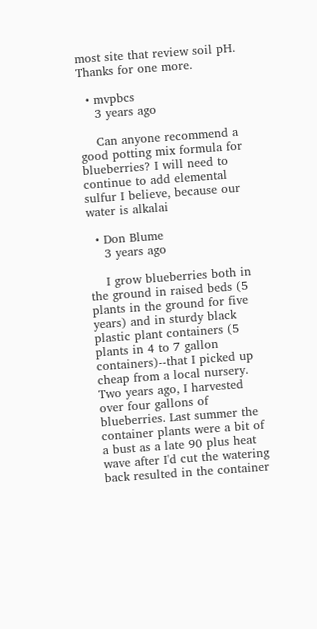most site that review soil pH. Thanks for one more.

  • mvpbcs
    3 years ago

    Can anyone recommend a good potting mix formula for blueberries? I will need to continue to add elemental sulfur I believe, because our water is alkalai

  • Don Blume
    3 years ago

    I grow blueberries both in the ground in raised beds (5 plants in the ground for five years) and in sturdy black plastic plant containers (5 plants in 4 to 7 gallon containers)--that I picked up cheap from a local nursery. Two years ago, I harvested over four gallons of blueberries. Last summer the container plants were a bit of a bust as a late 90 plus heat wave after I'd cut the watering back resulted in the container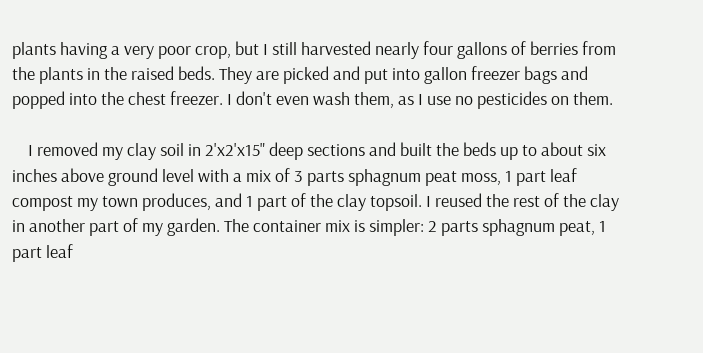plants having a very poor crop, but I still harvested nearly four gallons of berries from the plants in the raised beds. They are picked and put into gallon freezer bags and popped into the chest freezer. I don't even wash them, as I use no pesticides on them.

    I removed my clay soil in 2'x2'x15" deep sections and built the beds up to about six inches above ground level with a mix of 3 parts sphagnum peat moss, 1 part leaf compost my town produces, and 1 part of the clay topsoil. I reused the rest of the clay in another part of my garden. The container mix is simpler: 2 parts sphagnum peat, 1 part leaf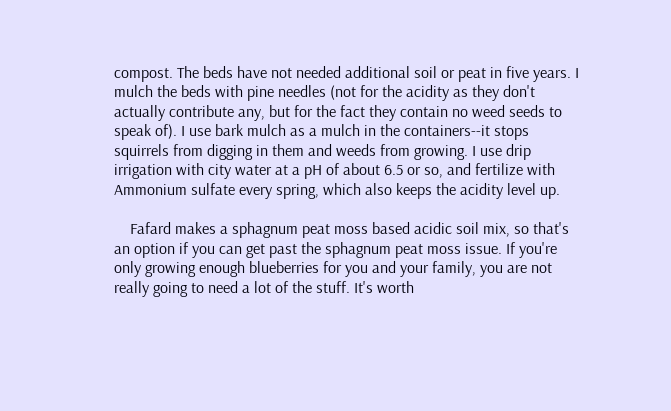compost. The beds have not needed additional soil or peat in five years. I mulch the beds with pine needles (not for the acidity as they don't actually contribute any, but for the fact they contain no weed seeds to speak of). I use bark mulch as a mulch in the containers--it stops squirrels from digging in them and weeds from growing. I use drip irrigation with city water at a pH of about 6.5 or so, and fertilize with Ammonium sulfate every spring, which also keeps the acidity level up.

    Fafard makes a sphagnum peat moss based acidic soil mix, so that's an option if you can get past the sphagnum peat moss issue. If you're only growing enough blueberries for you and your family, you are not really going to need a lot of the stuff. It's worth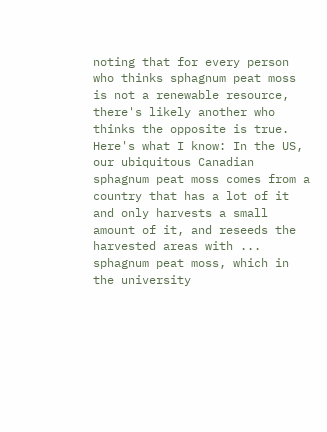noting that for every person who thinks sphagnum peat moss is not a renewable resource, there's likely another who thinks the opposite is true. Here's what I know: In the US, our ubiquitous Canadian sphagnum peat moss comes from a country that has a lot of it and only harvests a small amount of it, and reseeds the harvested areas with ... sphagnum peat moss, which in the university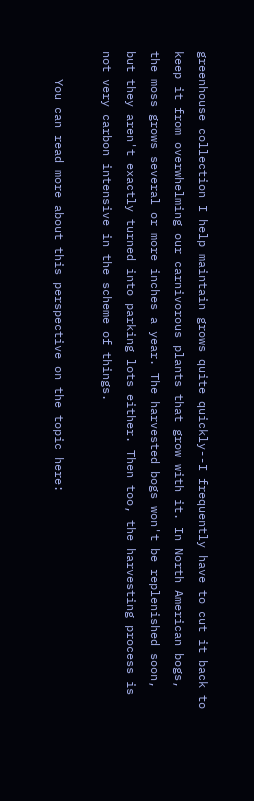greenhouse collection I help maintain grows quite quickly--I frequently have to cut it back to keep it from overwhelming our carnivorous plants that grow with it. In North American bogs, the moss grows several or more inches a year. The harvested bogs won't be replenished soon, but they aren't exactly turned into parking lots either. Then too, the harvesting process is not very carbon intensive in the scheme of things.

    You can read more about this perspective on the topic here: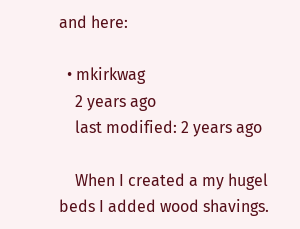and here:

  • mkirkwag
    2 years ago
    last modified: 2 years ago

    When I created a my hugel beds I added wood shavings.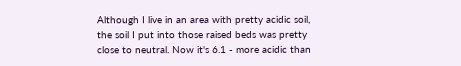Although I live in an area with pretty acidic soil, the soil I put into those raised beds was pretty close to neutral. Now it's 6.1 - more acidic than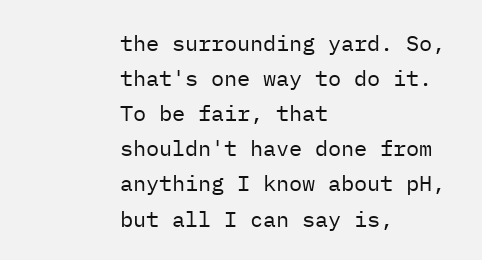the surrounding yard. So, that's one way to do it. To be fair, that shouldn't have done from anything I know about pH, but all I can say is,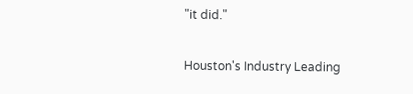"it did."

Houston's Industry Leading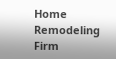Home Remodeling Firm